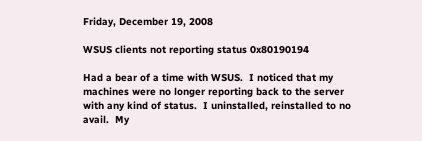Friday, December 19, 2008

WSUS clients not reporting status 0x80190194

Had a bear of a time with WSUS.  I noticed that my machines were no longer reporting back to the server with any kind of status.  I uninstalled, reinstalled to no avail.  My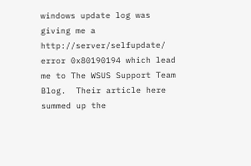windows update log was giving me a http://server/selfupdate/ error 0x80190194 which lead me to The WSUS Support Team Blog.  Their article here summed up the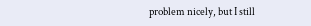problem nicely, but I still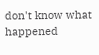don't know what happened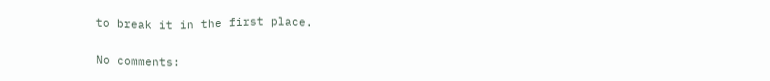to break it in the first place.

No comments: